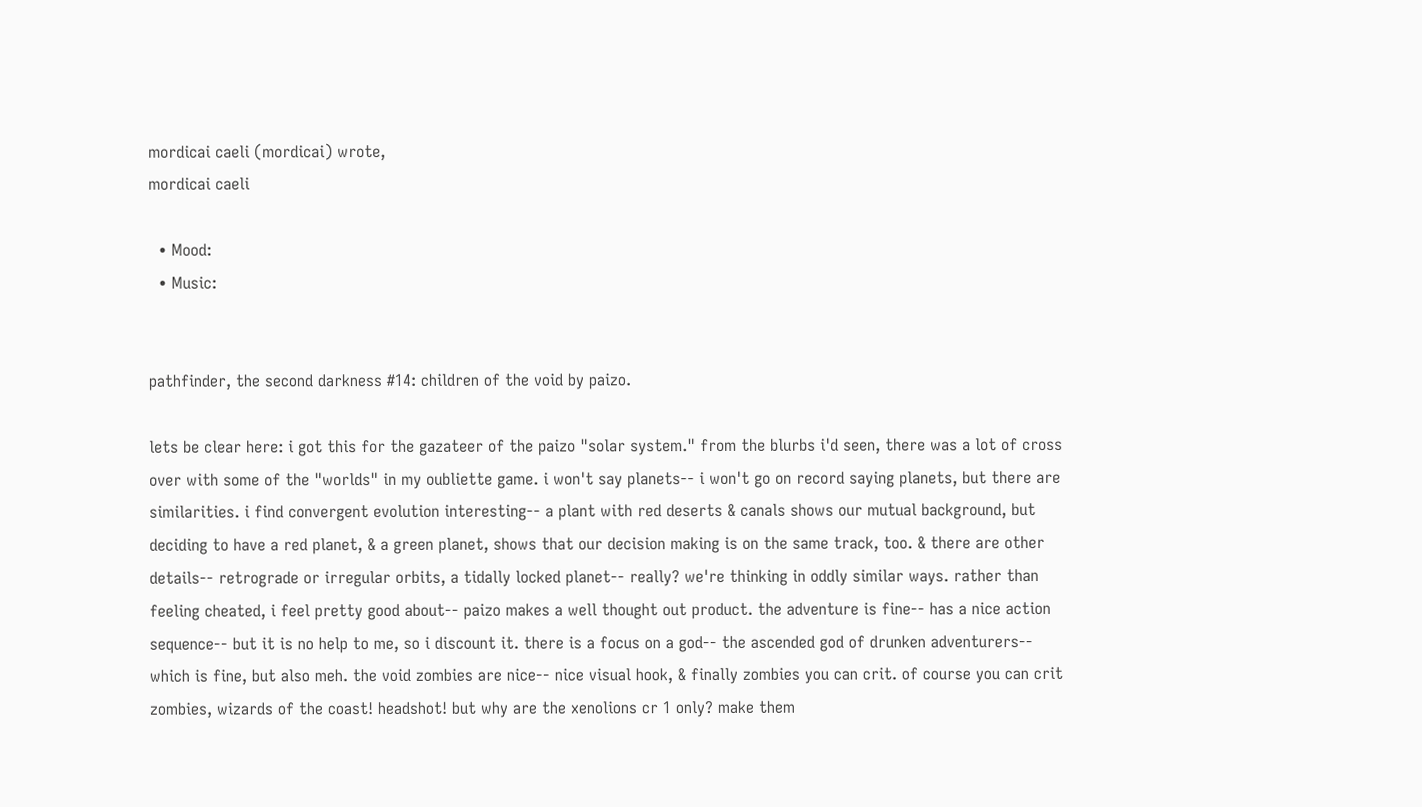mordicai caeli (mordicai) wrote,
mordicai caeli

  • Mood:
  • Music:


pathfinder, the second darkness #14: children of the void by paizo.

lets be clear here: i got this for the gazateer of the paizo "solar system." from the blurbs i'd seen, there was a lot of cross over with some of the "worlds" in my oubliette game. i won't say planets-- i won't go on record saying planets, but there are similarities. i find convergent evolution interesting-- a plant with red deserts & canals shows our mutual background, but deciding to have a red planet, & a green planet, shows that our decision making is on the same track, too. & there are other details-- retrograde or irregular orbits, a tidally locked planet-- really? we're thinking in oddly similar ways. rather than feeling cheated, i feel pretty good about-- paizo makes a well thought out product. the adventure is fine-- has a nice action sequence-- but it is no help to me, so i discount it. there is a focus on a god-- the ascended god of drunken adventurers-- which is fine, but also meh. the void zombies are nice-- nice visual hook, & finally zombies you can crit. of course you can crit zombies, wizards of the coast! headshot! but why are the xenolions cr 1 only? make them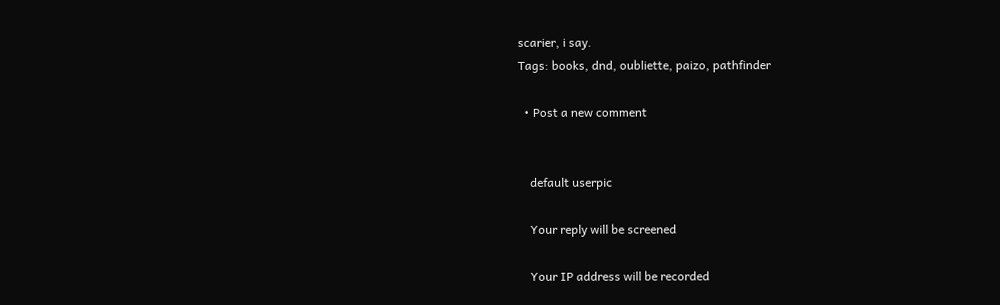scarier, i say.
Tags: books, dnd, oubliette, paizo, pathfinder

  • Post a new comment


    default userpic

    Your reply will be screened

    Your IP address will be recorded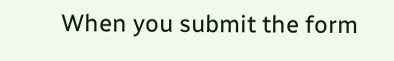When you submit the form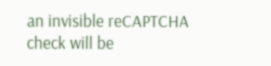an invisible reCAPTCHA check will be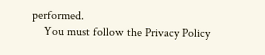performed.
    You must follow the Privacy Policy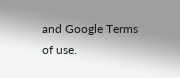and Google Terms of use.